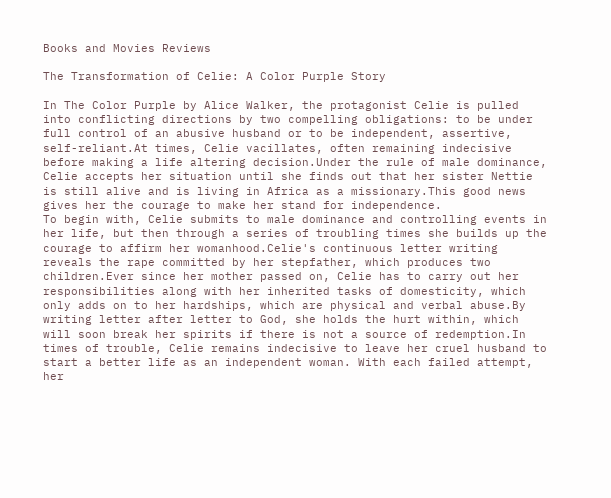Books and Movies Reviews

The Transformation of Celie: A Color Purple Story

In The Color Purple by Alice Walker, the protagonist Celie is pulled into conflicting directions by two compelling obligations: to be under full control of an abusive husband or to be independent, assertive, self-reliant.At times, Celie vacillates, often remaining indecisive before making a life altering decision.Under the rule of male dominance, Celie accepts her situation until she finds out that her sister Nettie is still alive and is living in Africa as a missionary.This good news gives her the courage to make her stand for independence.
To begin with, Celie submits to male dominance and controlling events in her life, but then through a series of troubling times she builds up the courage to affirm her womanhood.Celie's continuous letter writing reveals the rape committed by her stepfather, which produces two children.Ever since her mother passed on, Celie has to carry out her responsibilities along with her inherited tasks of domesticity, which only adds on to her hardships, which are physical and verbal abuse.By writing letter after letter to God, she holds the hurt within, which will soon break her spirits if there is not a source of redemption.In times of trouble, Celie remains indecisive to leave her cruel husband to start a better life as an independent woman. With each failed attempt, her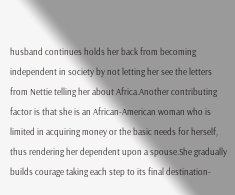husband continues holds her back from becoming independent in society by not letting her see the letters from Nettie telling her about Africa.Another contributing factor is that she is an African-American woman who is limited in acquiring money or the basic needs for herself, thus rendering her dependent upon a spouse.She gradually builds courage taking each step to its final destination-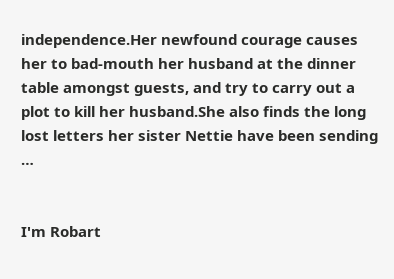independence.Her newfound courage causes her to bad-mouth her husband at the dinner table amongst guests, and try to carry out a plot to kill her husband.She also finds the long lost letters her sister Nettie have been sending …


I'm Robart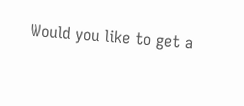Would you like to get a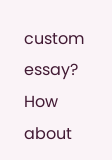custom essay? How about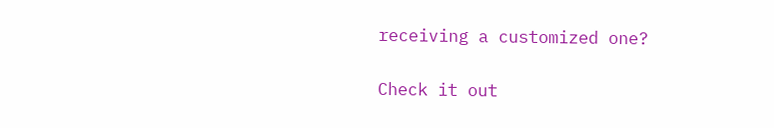receiving a customized one?

Check it out